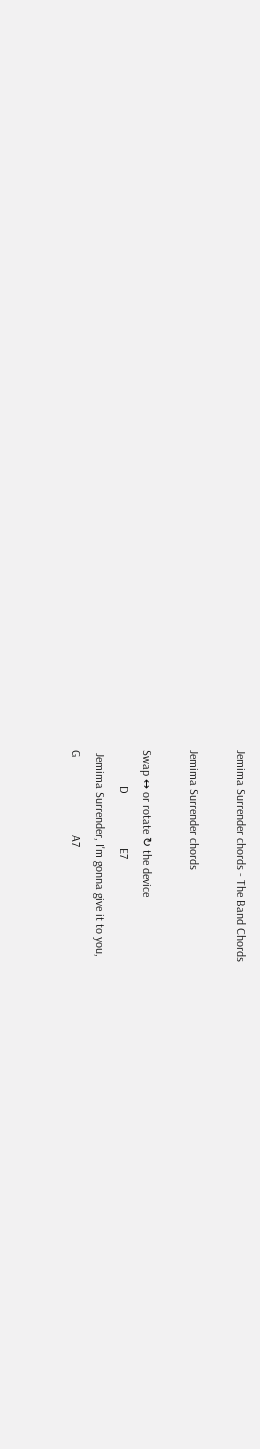Jemima Surrender chords - The Band Chords

Jemima Surrender chords

Swap ↔ or rotate ↻ the device
            D                  E7
 Jemima Surrender, I'm gonna give it to you,
G                          A7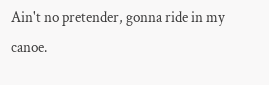Ain't no pretender, gonna ride in my canoe.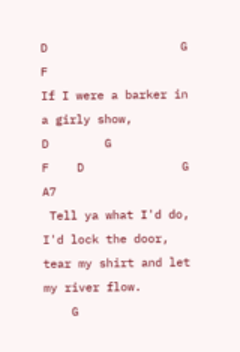D                   G          F
If I were a barker in a girly show,
D        G           F    D              G                 A7
 Tell ya what I'd do, I'd lock the door, tear my shirt and let my river flow.
    G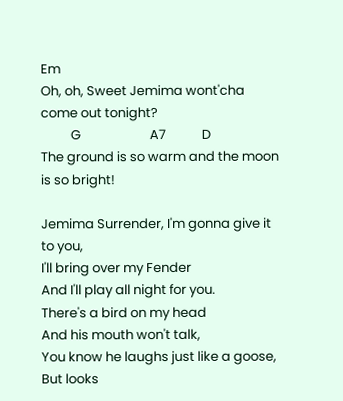Em
Oh, oh, Sweet Jemima wont'cha come out tonight?
          G                       A7            D
The ground is so warm and the moon is so bright!

Jemima Surrender, I'm gonna give it to you,
I'll bring over my Fender
And I'll play all night for you.
There's a bird on my head
And his mouth won't talk,
You know he laughs just like a goose,
But looks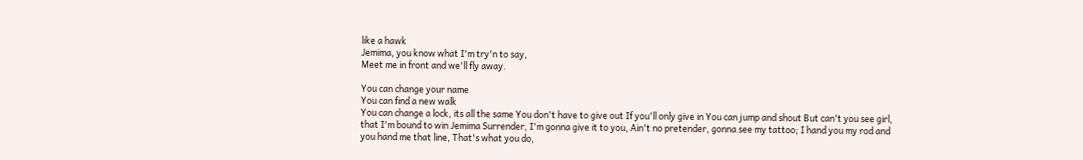like a hawk
Jemima, you know what I'm try'n to say,
Meet me in front and we'll fly away.

You can change your name
You can find a new walk
You can change a lock, its all the same You don't have to give out If you'll only give in You can jump and shout But can't you see girl, that I'm bound to win Jemima Surrender, I'm gonna give it to you, Ain't no pretender, gonna see my tattoo; I hand you my rod and you hand me that line, That's what you do,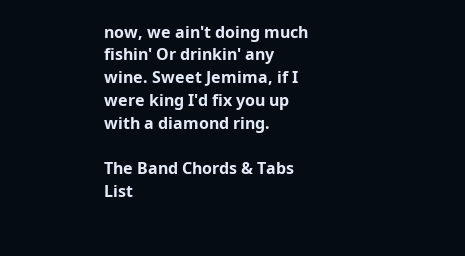now, we ain't doing much fishin' Or drinkin' any wine. Sweet Jemima, if I were king I'd fix you up with a diamond ring.

The Band Chords & Tabs List